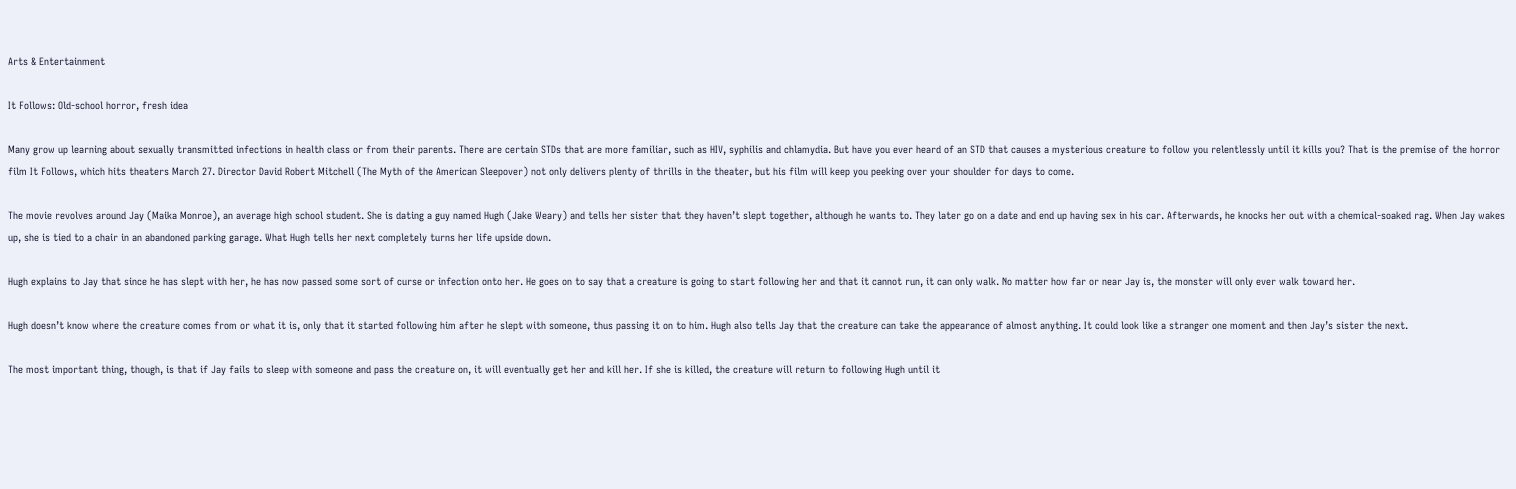Arts & Entertainment

It Follows: Old-school horror, fresh idea

Many grow up learning about sexually transmitted infections in health class or from their parents. There are certain STDs that are more familiar, such as HIV, syphilis and chlamydia. But have you ever heard of an STD that causes a mysterious creature to follow you relentlessly until it kills you? That is the premise of the horror film It Follows, which hits theaters March 27. Director David Robert Mitchell (The Myth of the American Sleepover) not only delivers plenty of thrills in the theater, but his film will keep you peeking over your shoulder for days to come.

The movie revolves around Jay (Maika Monroe), an average high school student. She is dating a guy named Hugh (Jake Weary) and tells her sister that they haven’t slept together, although he wants to. They later go on a date and end up having sex in his car. Afterwards, he knocks her out with a chemical-soaked rag. When Jay wakes up, she is tied to a chair in an abandoned parking garage. What Hugh tells her next completely turns her life upside down.

Hugh explains to Jay that since he has slept with her, he has now passed some sort of curse or infection onto her. He goes on to say that a creature is going to start following her and that it cannot run, it can only walk. No matter how far or near Jay is, the monster will only ever walk toward her.

Hugh doesn’t know where the creature comes from or what it is, only that it started following him after he slept with someone, thus passing it on to him. Hugh also tells Jay that the creature can take the appearance of almost anything. It could look like a stranger one moment and then Jay’s sister the next.

The most important thing, though, is that if Jay fails to sleep with someone and pass the creature on, it will eventually get her and kill her. If she is killed, the creature will return to following Hugh until it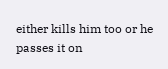either kills him too or he passes it on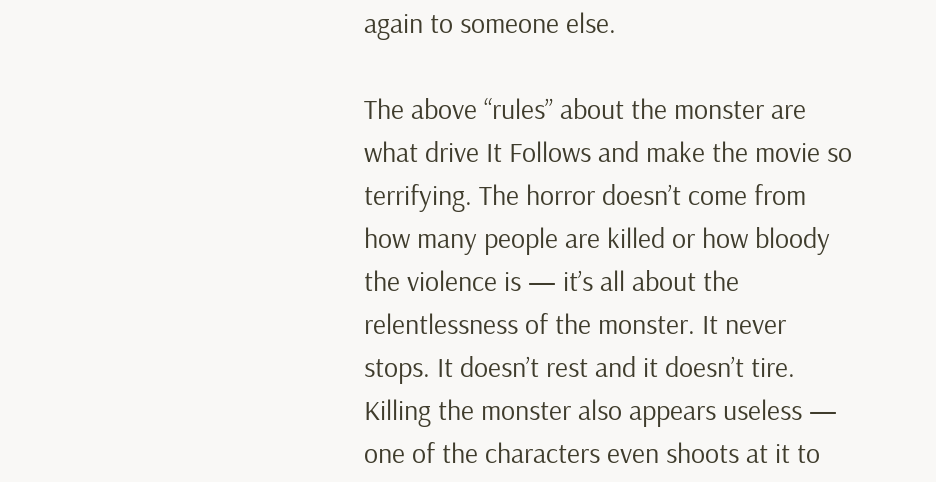again to someone else.

The above “rules” about the monster are what drive It Follows and make the movie so terrifying. The horror doesn’t come from how many people are killed or how bloody the violence is — it’s all about the relentlessness of the monster. It never stops. It doesn’t rest and it doesn’t tire. Killing the monster also appears useless — one of the characters even shoots at it to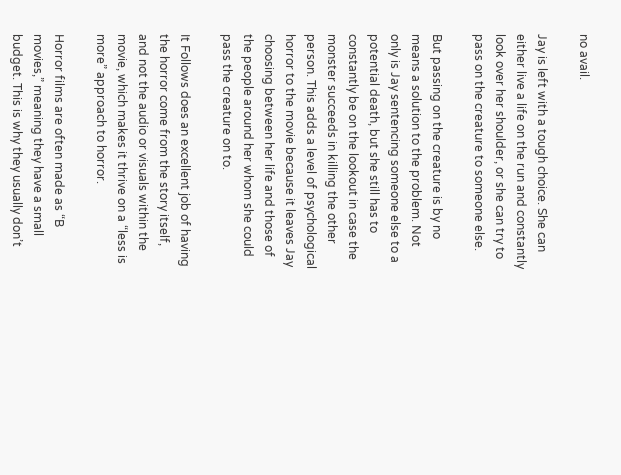no avail.

Jay is left with a tough choice. She can either live a life on the run and constantly look over her shoulder, or she can try to pass on the creature to someone else.

But passing on the creature is by no means a solution to the problem. Not only is Jay sentencing someone else to a potential death, but she still has to constantly be on the lookout in case the monster succeeds in killing the other person. This adds a level of psychological horror to the movie because it leaves Jay choosing between her life and those of the people around her whom she could pass the creature on to.

It Follows does an excellent job of having the horror come from the story itself, and not the audio or visuals within the movie, which makes it thrive on a “less is more” approach to horror.

Horror films are often made as “B movies,” meaning they have a small budget. This is why they usually don’t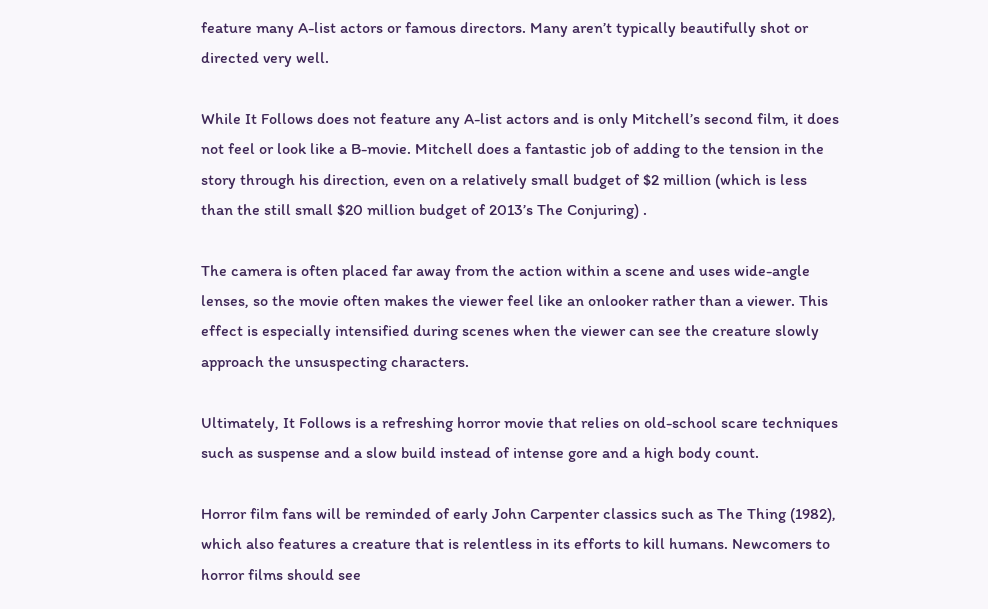feature many A-list actors or famous directors. Many aren’t typically beautifully shot or directed very well.

While It Follows does not feature any A-list actors and is only Mitchell’s second film, it does not feel or look like a B-movie. Mitchell does a fantastic job of adding to the tension in the story through his direction, even on a relatively small budget of $2 million (which is less than the still small $20 million budget of 2013’s The Conjuring) .

The camera is often placed far away from the action within a scene and uses wide-angle lenses, so the movie often makes the viewer feel like an onlooker rather than a viewer. This effect is especially intensified during scenes when the viewer can see the creature slowly approach the unsuspecting characters.

Ultimately, It Follows is a refreshing horror movie that relies on old-school scare techniques such as suspense and a slow build instead of intense gore and a high body count.

Horror film fans will be reminded of early John Carpenter classics such as The Thing (1982), which also features a creature that is relentless in its efforts to kill humans. Newcomers to horror films should see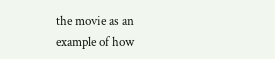the movie as an example of how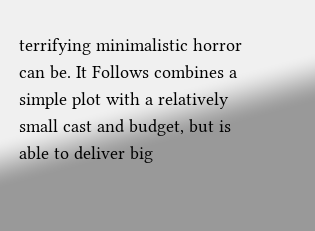terrifying minimalistic horror can be. It Follows combines a simple plot with a relatively small cast and budget, but is able to deliver big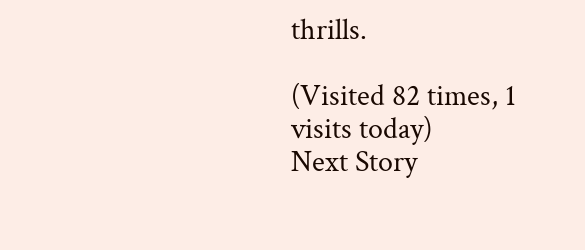thrills.

(Visited 82 times, 1 visits today)
Next Story